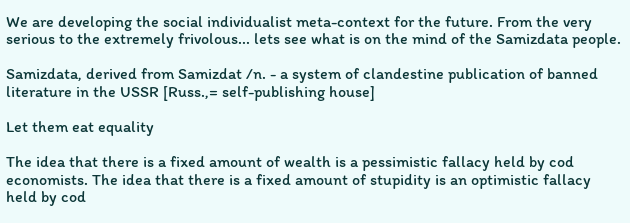We are developing the social individualist meta-context for the future. From the very serious to the extremely frivolous... lets see what is on the mind of the Samizdata people.

Samizdata, derived from Samizdat /n. - a system of clandestine publication of banned literature in the USSR [Russ.,= self-publishing house]

Let them eat equality

The idea that there is a fixed amount of wealth is a pessimistic fallacy held by cod economists. The idea that there is a fixed amount of stupidity is an optimistic fallacy held by cod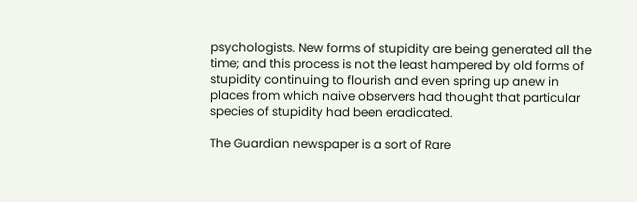psychologists. New forms of stupidity are being generated all the time; and this process is not the least hampered by old forms of stupidity continuing to flourish and even spring up anew in places from which naive observers had thought that particular species of stupidity had been eradicated.

The Guardian newspaper is a sort of Rare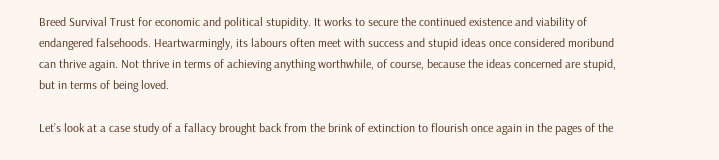Breed Survival Trust for economic and political stupidity. It works to secure the continued existence and viability of endangered falsehoods. Heartwarmingly, its labours often meet with success and stupid ideas once considered moribund can thrive again. Not thrive in terms of achieving anything worthwhile, of course, because the ideas concerned are stupid, but in terms of being loved.

Let’s look at a case study of a fallacy brought back from the brink of extinction to flourish once again in the pages of the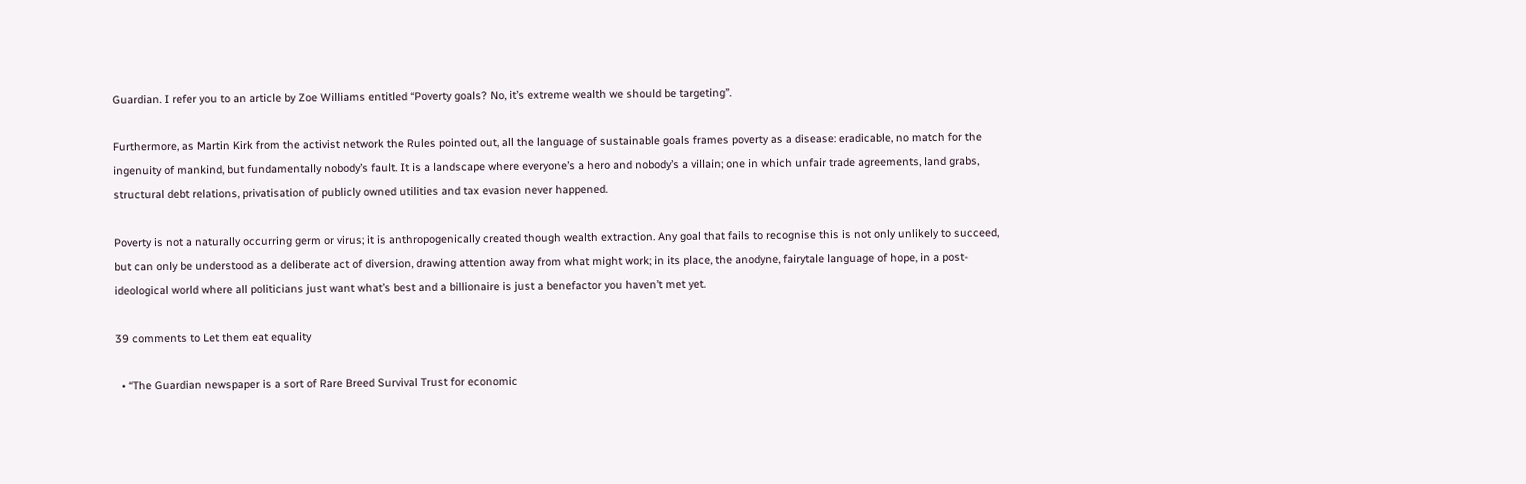Guardian. I refer you to an article by Zoe Williams entitled “Poverty goals? No, it’s extreme wealth we should be targeting”.

Furthermore, as Martin Kirk from the activist network the Rules pointed out, all the language of sustainable goals frames poverty as a disease: eradicable, no match for the ingenuity of mankind, but fundamentally nobody’s fault. It is a landscape where everyone’s a hero and nobody’s a villain; one in which unfair trade agreements, land grabs, structural debt relations, privatisation of publicly owned utilities and tax evasion never happened.

Poverty is not a naturally occurring germ or virus; it is anthropogenically created though wealth extraction. Any goal that fails to recognise this is not only unlikely to succeed, but can only be understood as a deliberate act of diversion, drawing attention away from what might work; in its place, the anodyne, fairytale language of hope, in a post-ideological world where all politicians just want what’s best and a billionaire is just a benefactor you haven’t met yet.

39 comments to Let them eat equality

  • “The Guardian newspaper is a sort of Rare Breed Survival Trust for economic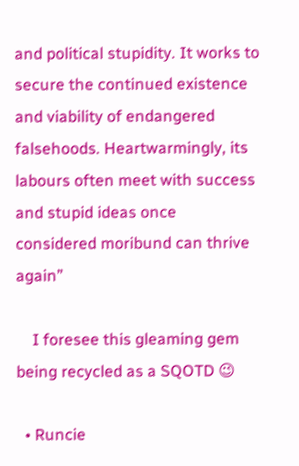and political stupidity. It works to secure the continued existence and viability of endangered falsehoods. Heartwarmingly, its labours often meet with success and stupid ideas once considered moribund can thrive again”

    I foresee this gleaming gem being recycled as a SQOTD 😉

  • Runcie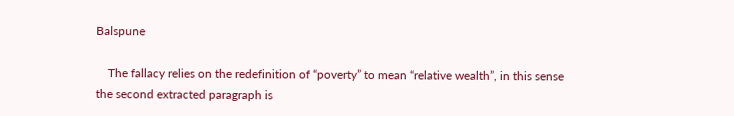Balspune

    The fallacy relies on the redefinition of “poverty” to mean “relative wealth”, in this sense the second extracted paragraph is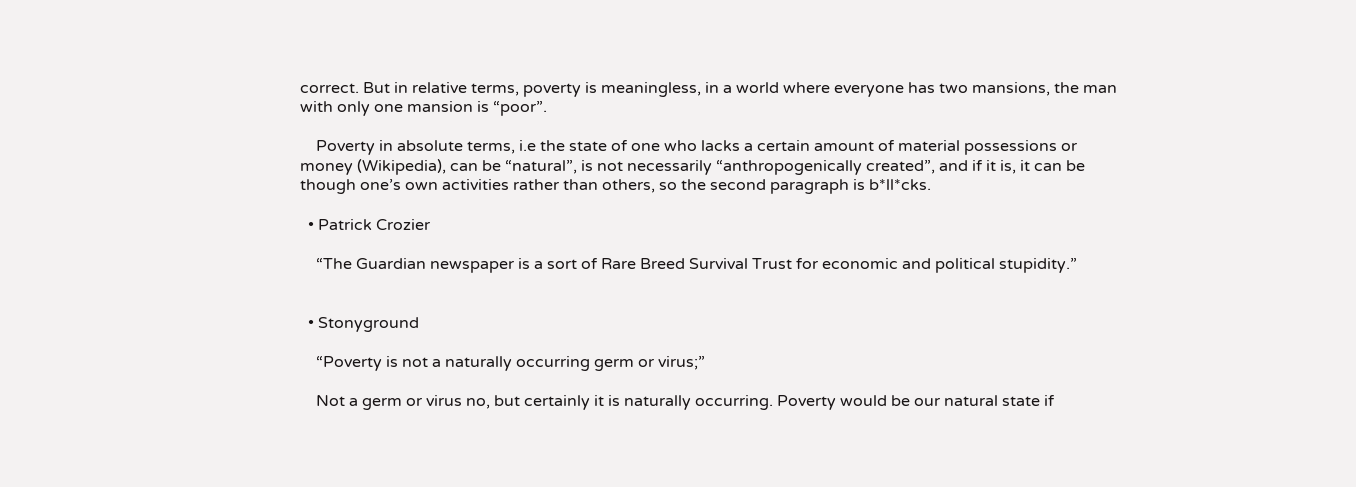correct. But in relative terms, poverty is meaningless, in a world where everyone has two mansions, the man with only one mansion is “poor”.

    Poverty in absolute terms, i.e the state of one who lacks a certain amount of material possessions or money (Wikipedia), can be “natural”, is not necessarily “anthropogenically created”, and if it is, it can be though one’s own activities rather than others, so the second paragraph is b*ll*cks.

  • Patrick Crozier

    “The Guardian newspaper is a sort of Rare Breed Survival Trust for economic and political stupidity.”


  • Stonyground

    “Poverty is not a naturally occurring germ or virus;”

    Not a germ or virus no, but certainly it is naturally occurring. Poverty would be our natural state if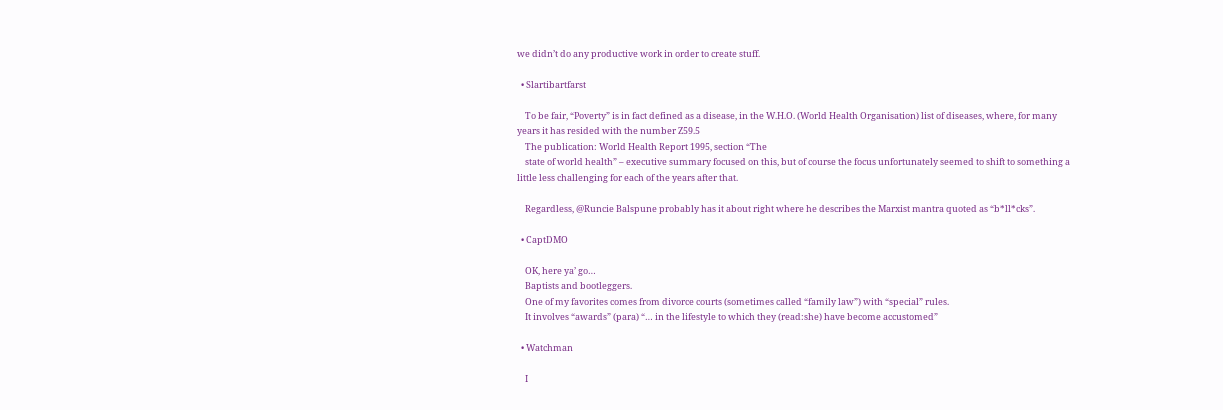we didn’t do any productive work in order to create stuff.

  • Slartibartfarst

    To be fair, “Poverty” is in fact defined as a disease, in the W.H.O. (World Health Organisation) list of diseases, where, for many years it has resided with the number Z59.5
    The publication: World Health Report 1995, section “The
    state of world health” – executive summary focused on this, but of course the focus unfortunately seemed to shift to something a little less challenging for each of the years after that.

    Regardless, @Runcie Balspune probably has it about right where he describes the Marxist mantra quoted as “b*ll*cks”.

  • CaptDMO

    OK, here ya’ go…
    Baptists and bootleggers.
    One of my favorites comes from divorce courts (sometimes called “family law”) with “special” rules.
    It involves “awards” (para) “… in the lifestyle to which they (read:she) have become accustomed”

  • Watchman

    I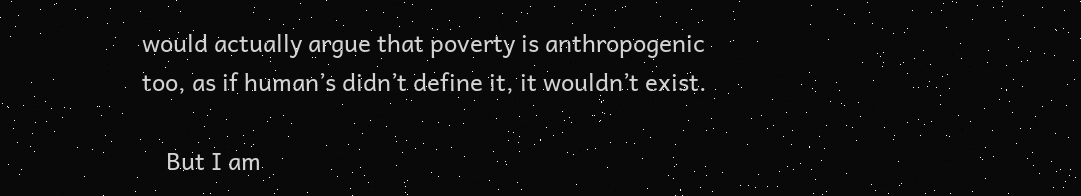would actually argue that poverty is anthropogenic too, as if human’s didn’t define it, it wouldn’t exist.

    But I am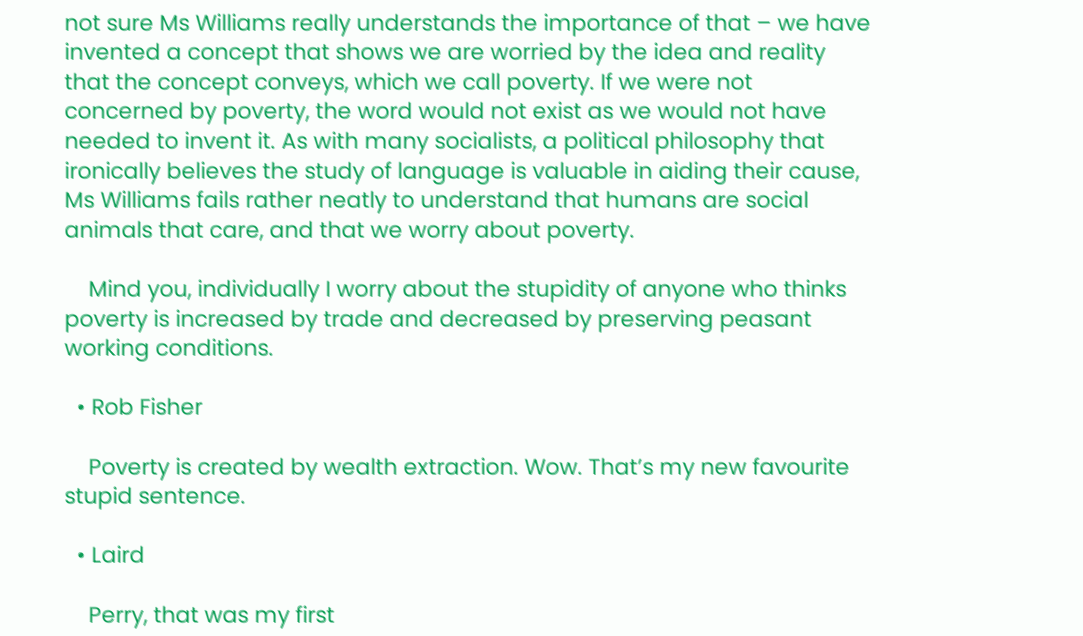not sure Ms Williams really understands the importance of that – we have invented a concept that shows we are worried by the idea and reality that the concept conveys, which we call poverty. If we were not concerned by poverty, the word would not exist as we would not have needed to invent it. As with many socialists, a political philosophy that ironically believes the study of language is valuable in aiding their cause, Ms Williams fails rather neatly to understand that humans are social animals that care, and that we worry about poverty.

    Mind you, individually I worry about the stupidity of anyone who thinks poverty is increased by trade and decreased by preserving peasant working conditions.

  • Rob Fisher

    Poverty is created by wealth extraction. Wow. That’s my new favourite stupid sentence.

  • Laird

    Perry, that was my first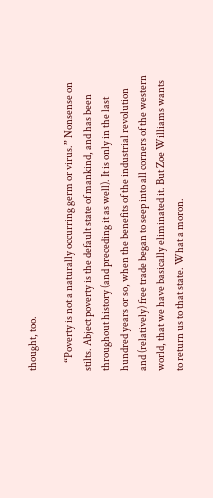thought, too.

    “Poverty is not a naturally occurring germ or virus.” Nonsense on stilts. Abject poverty is the default state of mankind, and has been throughout history (and preceding it as well). It is only in the last hundred years or so, when the benefits of the industrial revolution and (relatively) free trade began to seep into all corners of the western world, that we have basically eliminated it. But Zoe Williams wants to return us to that state. What a moron.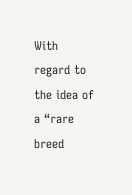With regard to the idea of a “rare breed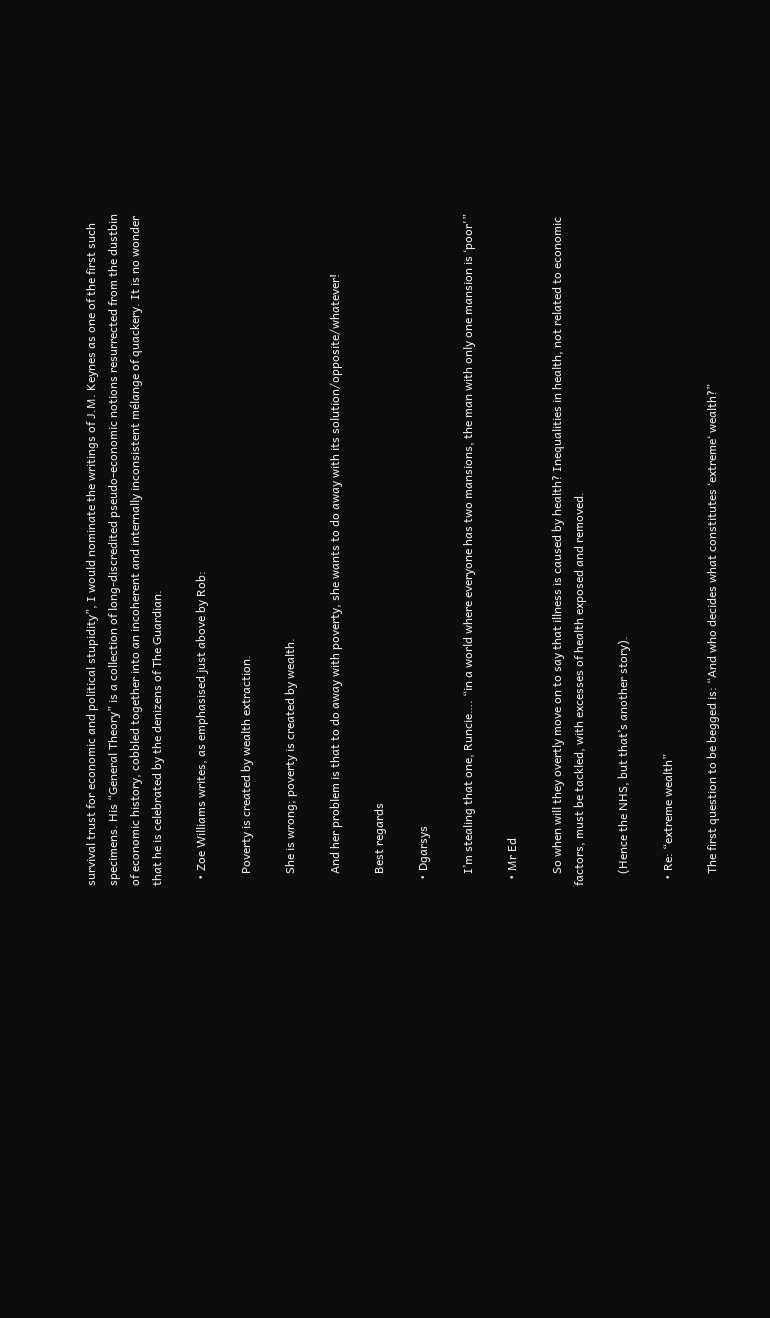survival trust for economic and political stupidity”, I would nominate the writings of J.M. Keynes as one of the first such specimens. His “General Theory” is a collection of long-discredited pseudo-economic notions resurrected from the dustbin of economic history, cobbled together into an incoherent and internally inconsistent mélange of quackery. It is no wonder that he is celebrated by the denizens of The Guardian.

  • Zoe Williams writes, as emphasised just above by Rob:

    Poverty is created by wealth extraction.

    She is wrong; poverty is created by wealth.

    And her problem is that to do away with poverty, she wants to do away with its solution/opposite/whatever!

    Best regards

  • Dgarsys

    I’m stealing that one, Runcie…. “in a world where everyone has two mansions, the man with only one mansion is ‘poor'”

  • Mr Ed

    So when will they overtly move on to say that illness is caused by health? Inequalities in health, not related to economic factors, must be tackled, with excesses of health exposed and removed.

    (Hence the NHS, but that’s another story).

  • Re: “extreme wealth”

    The first question to be begged is: “And who decides what constitutes ‘extreme‘ wealth?”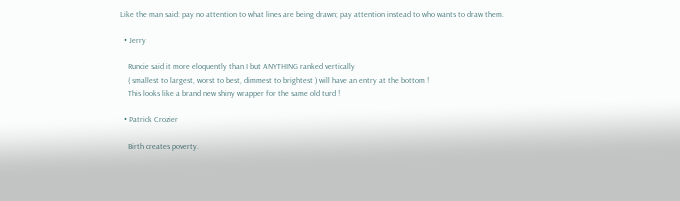Like the man said: pay no attention to what lines are being drawn; pay attention instead to who wants to draw them.

  • Jerry

    Runcie said it more eloquently than I but ANYTHING ranked vertically
    ( smallest to largest, worst to best, dimmest to brightest ) will have an entry at the bottom !
    This looks like a brand new shiny wrapper for the same old turd !

  • Patrick Crozier

    Birth creates poverty.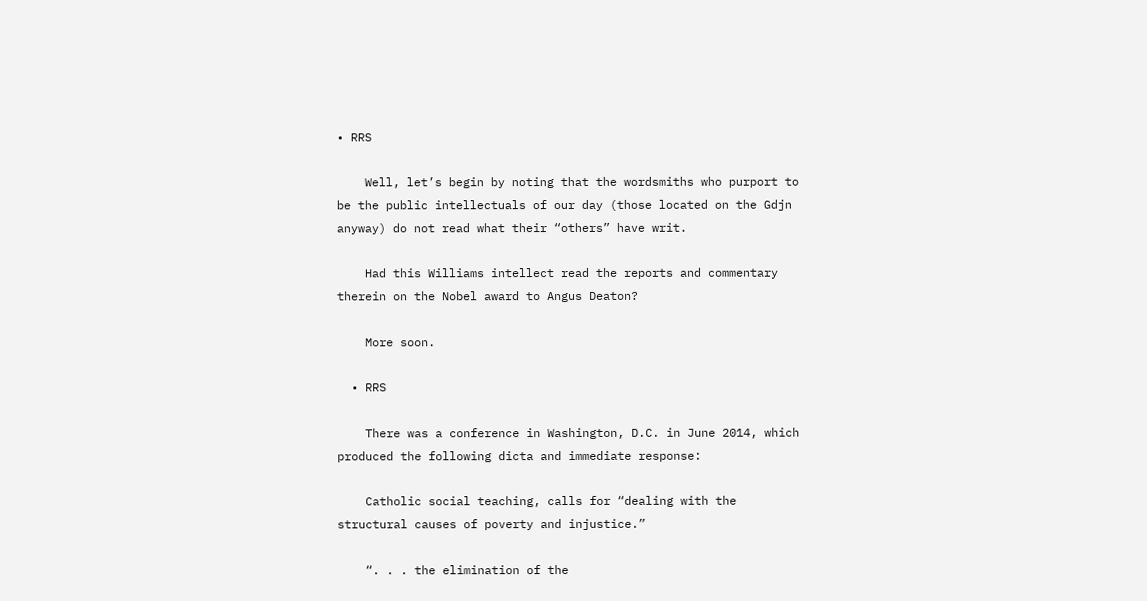• RRS

    Well, let’s begin by noting that the wordsmiths who purport to be the public intellectuals of our day (those located on the Gdjn anyway) do not read what their “others” have writ.

    Had this Williams intellect read the reports and commentary therein on the Nobel award to Angus Deaton?

    More soon.

  • RRS

    There was a conference in Washington, D.C. in June 2014, which produced the following dicta and immediate response:

    Catholic social teaching, calls for “dealing with the structural causes of poverty and injustice.”

    “. . . the elimination of the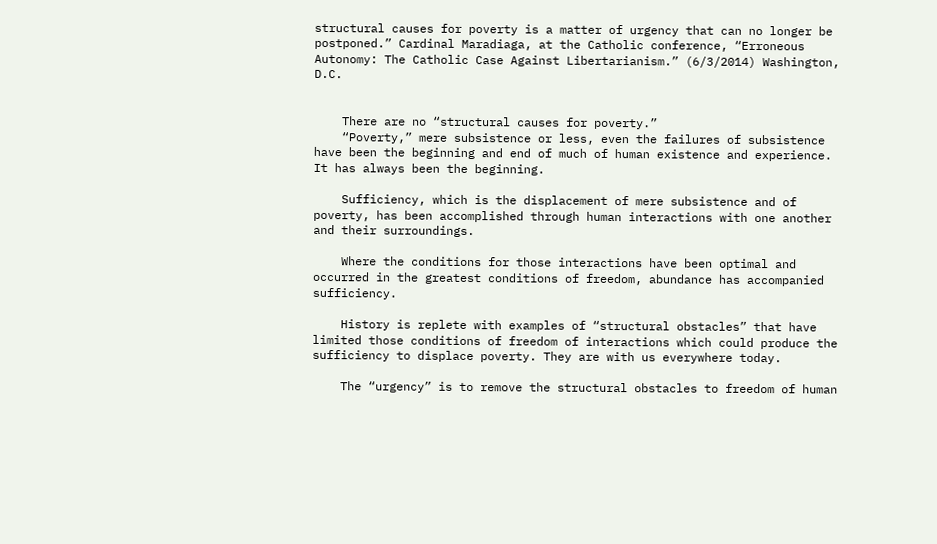structural causes for poverty is a matter of urgency that can no longer be postponed.” Cardinal Maradiaga, at the Catholic conference, “Erroneous Autonomy: The Catholic Case Against Libertarianism.” (6/3/2014) Washington, D.C.


    There are no “structural causes for poverty.”
    “Poverty,” mere subsistence or less, even the failures of subsistence have been the beginning and end of much of human existence and experience. It has always been the beginning.

    Sufficiency, which is the displacement of mere subsistence and of poverty, has been accomplished through human interactions with one another and their surroundings.

    Where the conditions for those interactions have been optimal and occurred in the greatest conditions of freedom, abundance has accompanied sufficiency.

    History is replete with examples of “structural obstacles” that have limited those conditions of freedom of interactions which could produce the sufficiency to displace poverty. They are with us everywhere today.

    The “urgency” is to remove the structural obstacles to freedom of human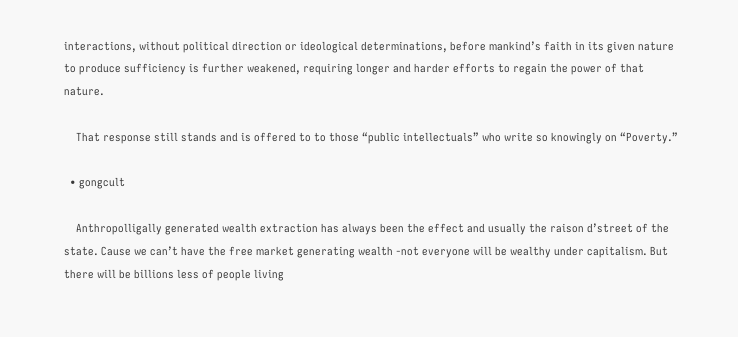interactions, without political direction or ideological determinations, before mankind’s faith in its given nature to produce sufficiency is further weakened, requiring longer and harder efforts to regain the power of that nature.

    That response still stands and is offered to to those “public intellectuals” who write so knowingly on “Poverty.”

  • gongcult

    Anthropolligally generated wealth extraction has always been the effect and usually the raison d’street of the state. Cause we can’t have the free market generating wealth -not everyone will be wealthy under capitalism. But there will be billions less of people living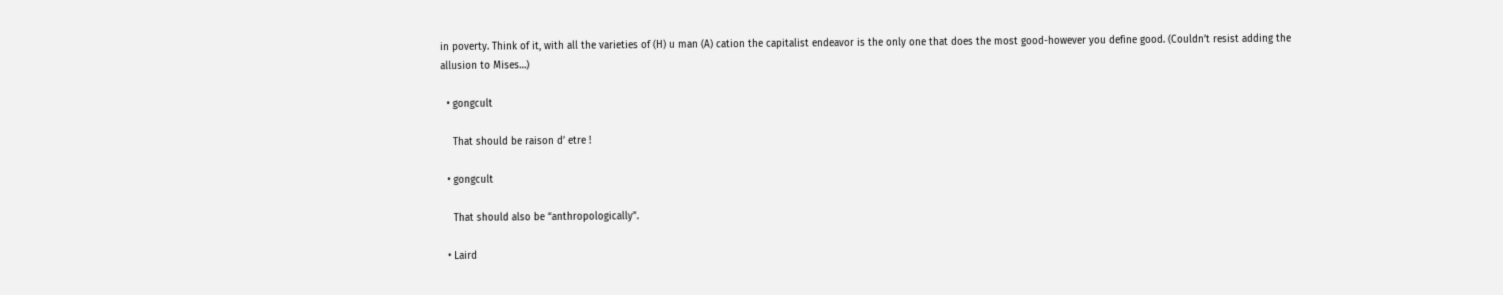in poverty. Think of it, with all the varieties of (H) u man (A) cation the capitalist endeavor is the only one that does the most good-however you define good. (Couldn’t resist adding the allusion to Mises…)

  • gongcult

    That should be raison d’ etre !

  • gongcult

    That should also be “anthropologically”.

  • Laird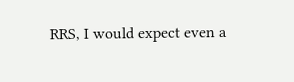RRS, I would expect even a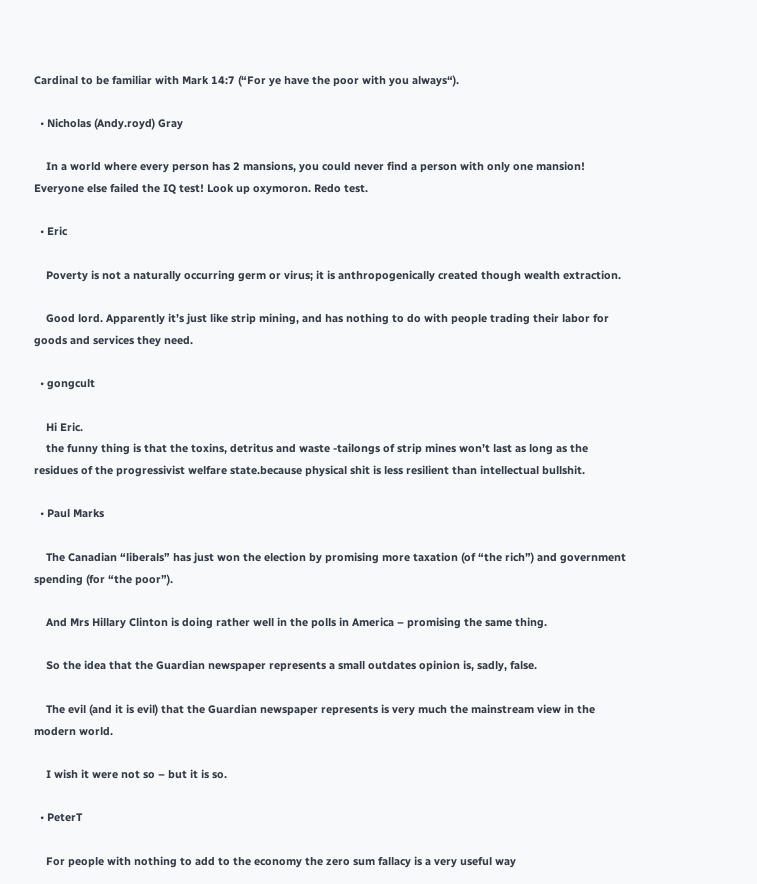Cardinal to be familiar with Mark 14:7 (“For ye have the poor with you always“).

  • Nicholas (Andy.royd) Gray

    In a world where every person has 2 mansions, you could never find a person with only one mansion! Everyone else failed the IQ test! Look up oxymoron. Redo test.

  • Eric

    Poverty is not a naturally occurring germ or virus; it is anthropogenically created though wealth extraction.

    Good lord. Apparently it’s just like strip mining, and has nothing to do with people trading their labor for goods and services they need.

  • gongcult

    Hi Eric.
    the funny thing is that the toxins, detritus and waste -tailongs of strip mines won’t last as long as the residues of the progressivist welfare state.because physical shit is less resilient than intellectual bullshit.

  • Paul Marks

    The Canadian “liberals” has just won the election by promising more taxation (of “the rich”) and government spending (for “the poor”).

    And Mrs Hillary Clinton is doing rather well in the polls in America – promising the same thing.

    So the idea that the Guardian newspaper represents a small outdates opinion is, sadly, false.

    The evil (and it is evil) that the Guardian newspaper represents is very much the mainstream view in the modern world.

    I wish it were not so – but it is so.

  • PeterT

    For people with nothing to add to the economy the zero sum fallacy is a very useful way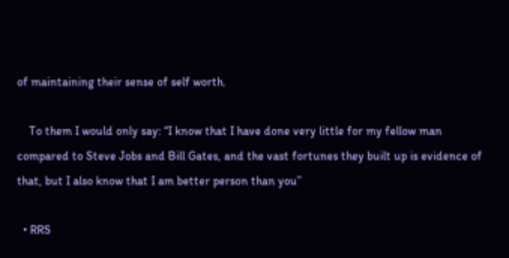of maintaining their sense of self worth.

    To them I would only say: “I know that I have done very little for my fellow man compared to Steve Jobs and Bill Gates, and the vast fortunes they built up is evidence of that, but I also know that I am better person than you”

  • RRS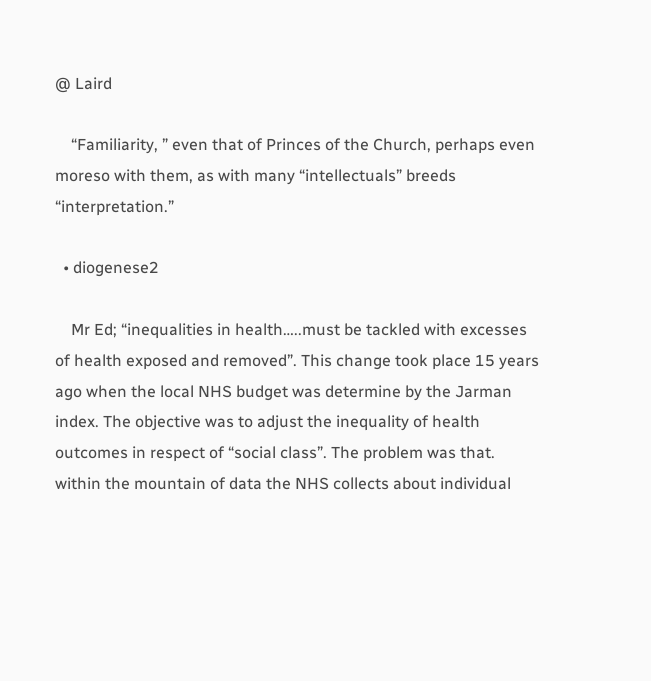@ Laird

    “Familiarity, ” even that of Princes of the Church, perhaps even moreso with them, as with many “intellectuals” breeds “interpretation.”

  • diogenese2

    Mr Ed; “inequalities in health…..must be tackled with excesses of health exposed and removed”. This change took place 15 years ago when the local NHS budget was determine by the Jarman index. The objective was to adjust the inequality of health outcomes in respect of “social class”. The problem was that. within the mountain of data the NHS collects about individual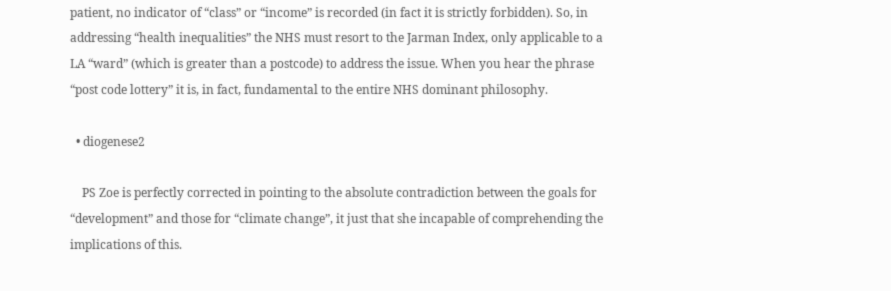patient, no indicator of “class” or “income” is recorded (in fact it is strictly forbidden). So, in addressing “health inequalities” the NHS must resort to the Jarman Index, only applicable to a LA “ward” (which is greater than a postcode) to address the issue. When you hear the phrase “post code lottery” it is, in fact, fundamental to the entire NHS dominant philosophy.

  • diogenese2

    PS Zoe is perfectly corrected in pointing to the absolute contradiction between the goals for “development” and those for “climate change”, it just that she incapable of comprehending the implications of this.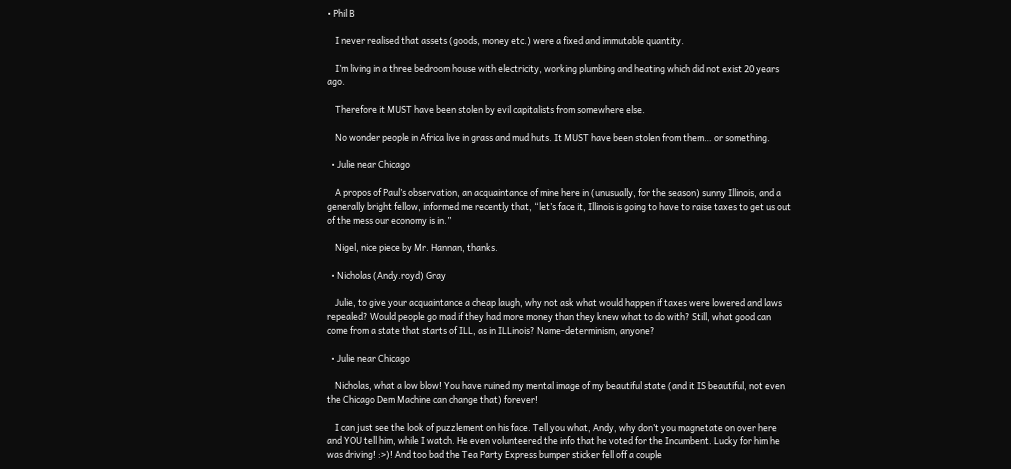• Phil B

    I never realised that assets (goods, money etc.) were a fixed and immutable quantity.

    I’m living in a three bedroom house with electricity, working plumbing and heating which did not exist 20 years ago.

    Therefore it MUST have been stolen by evil capitalists from somewhere else.

    No wonder people in Africa live in grass and mud huts. It MUST have been stolen from them… or something.

  • Julie near Chicago

    A propos of Paul’s observation, an acquaintance of mine here in (unusually, for the season) sunny Illinois, and a generally bright fellow, informed me recently that, “let’s face it, Illinois is going to have to raise taxes to get us out of the mess our economy is in.”

    Nigel, nice piece by Mr. Hannan, thanks.

  • Nicholas (Andy.royd) Gray

    Julie, to give your acquaintance a cheap laugh, why not ask what would happen if taxes were lowered and laws repealed? Would people go mad if they had more money than they knew what to do with? Still, what good can come from a state that starts of ILL, as in ILLinois? Name-determinism, anyone?

  • Julie near Chicago

    Nicholas, what a low blow! You have ruined my mental image of my beautiful state (and it IS beautiful, not even the Chicago Dem Machine can change that) forever!

    I can just see the look of puzzlement on his face. Tell you what, Andy, why don’t you magnetate on over here and YOU tell him, while I watch. He even volunteered the info that he voted for the Incumbent. Lucky for him he was driving! :>)! And too bad the Tea Party Express bumper sticker fell off a couple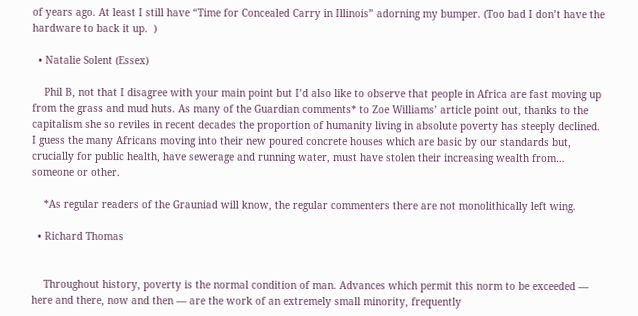of years ago. At least I still have “Time for Concealed Carry in Illinois” adorning my bumper. (Too bad I don’t have the hardware to back it up.  )

  • Natalie Solent (Essex)

    Phil B, not that I disagree with your main point but I’d also like to observe that people in Africa are fast moving up from the grass and mud huts. As many of the Guardian comments* to Zoe Williams’ article point out, thanks to the capitalism she so reviles in recent decades the proportion of humanity living in absolute poverty has steeply declined. I guess the many Africans moving into their new poured concrete houses which are basic by our standards but, crucially for public health, have sewerage and running water, must have stolen their increasing wealth from… someone or other.

    *As regular readers of the Grauniad will know, the regular commenters there are not monolithically left wing.

  • Richard Thomas


    Throughout history, poverty is the normal condition of man. Advances which permit this norm to be exceeded — here and there, now and then — are the work of an extremely small minority, frequently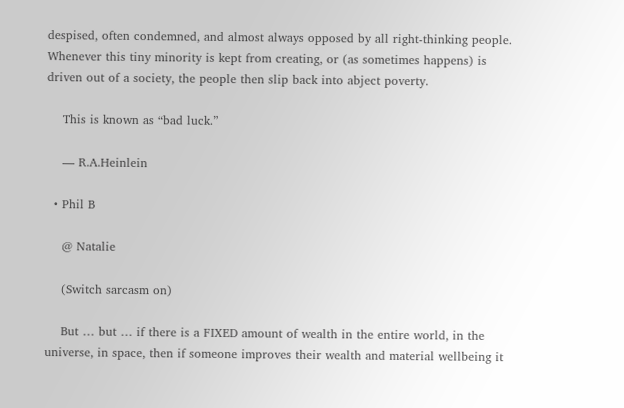despised, often condemned, and almost always opposed by all right-thinking people. Whenever this tiny minority is kept from creating, or (as sometimes happens) is driven out of a society, the people then slip back into abject poverty.

    This is known as “bad luck.”

    — R.A.Heinlein

  • Phil B

    @ Natalie

    (Switch sarcasm on)

    But … but … if there is a FIXED amount of wealth in the entire world, in the universe, in space, then if someone improves their wealth and material wellbeing it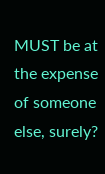MUST be at the expense of someone else, surely?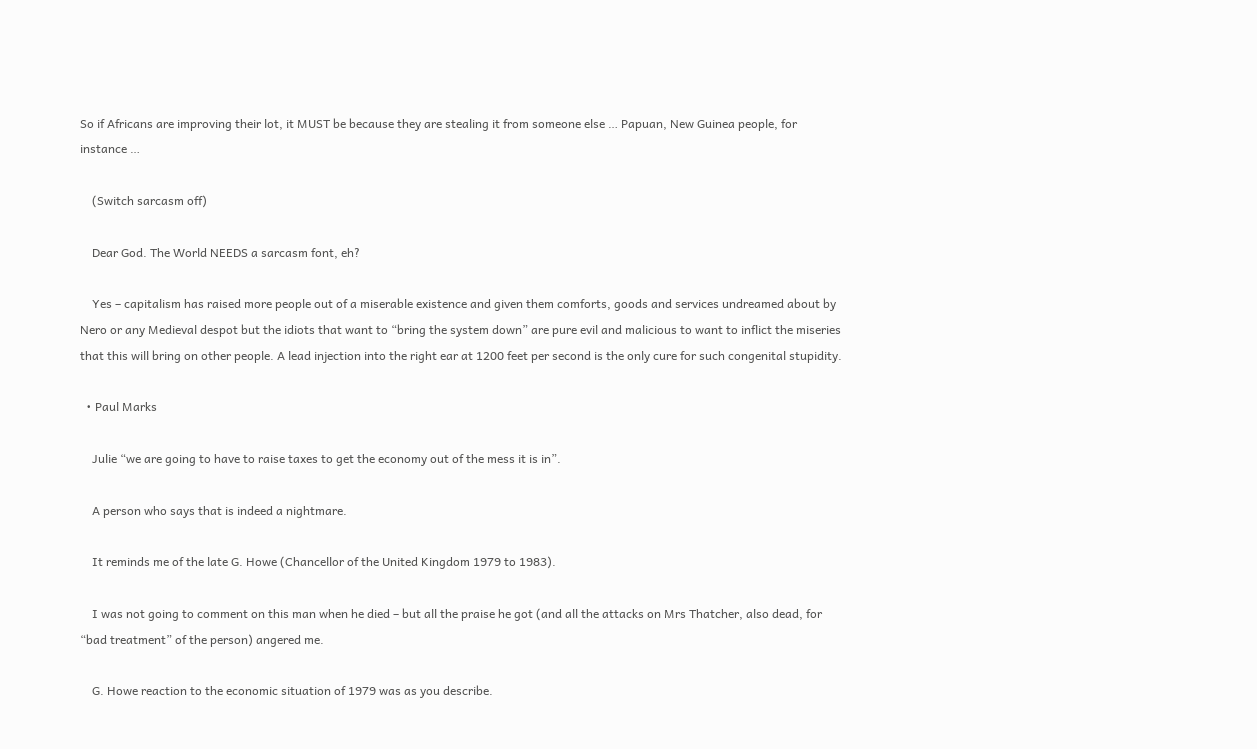So if Africans are improving their lot, it MUST be because they are stealing it from someone else … Papuan, New Guinea people, for instance …

    (Switch sarcasm off)

    Dear God. The World NEEDS a sarcasm font, eh?

    Yes – capitalism has raised more people out of a miserable existence and given them comforts, goods and services undreamed about by Nero or any Medieval despot but the idiots that want to “bring the system down” are pure evil and malicious to want to inflict the miseries that this will bring on other people. A lead injection into the right ear at 1200 feet per second is the only cure for such congenital stupidity.

  • Paul Marks

    Julie “we are going to have to raise taxes to get the economy out of the mess it is in”.

    A person who says that is indeed a nightmare.

    It reminds me of the late G. Howe (Chancellor of the United Kingdom 1979 to 1983).

    I was not going to comment on this man when he died – but all the praise he got (and all the attacks on Mrs Thatcher, also dead, for “bad treatment” of the person) angered me.

    G. Howe reaction to the economic situation of 1979 was as you describe.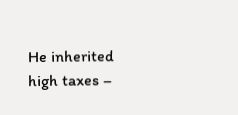He inherited high taxes –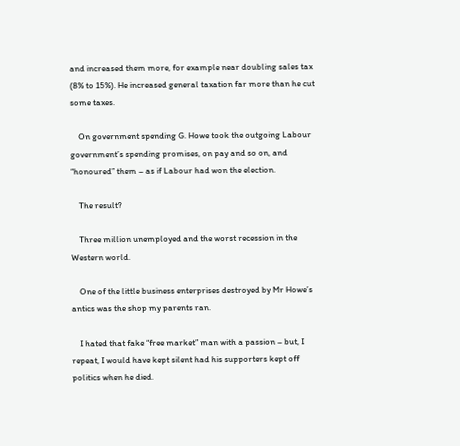and increased them more, for example near doubling sales tax (8% to 15%). He increased general taxation far more than he cut some taxes.

    On government spending G. Howe took the outgoing Labour government’s spending promises, on pay and so on, and “honoured” them – as if Labour had won the election.

    The result?

    Three million unemployed and the worst recession in the Western world.

    One of the little business enterprises destroyed by Mr Howe’s antics was the shop my parents ran.

    I hated that fake “free market” man with a passion – but, I repeat, I would have kept silent had his supporters kept off politics when he died.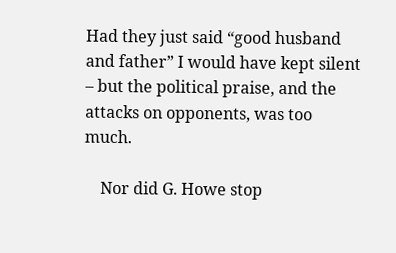Had they just said “good husband and father” I would have kept silent – but the political praise, and the attacks on opponents, was too much.

    Nor did G. Howe stop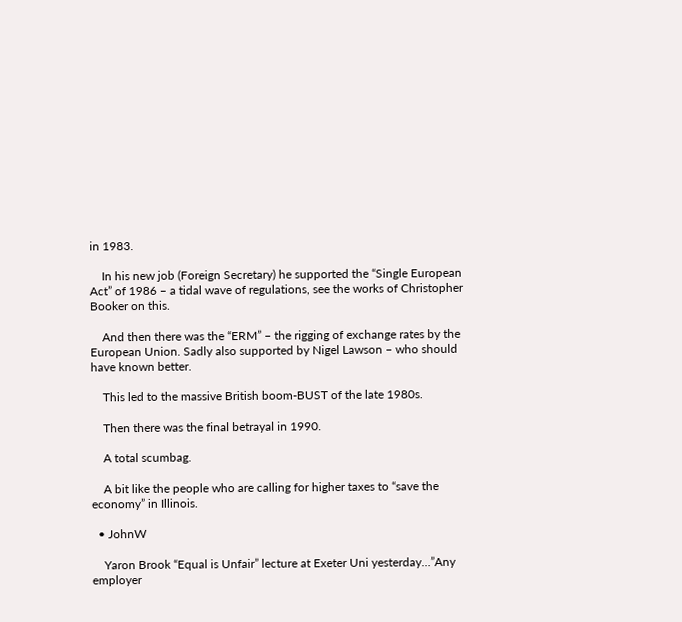in 1983.

    In his new job (Foreign Secretary) he supported the “Single European Act” of 1986 – a tidal wave of regulations, see the works of Christopher Booker on this.

    And then there was the “ERM” – the rigging of exchange rates by the European Union. Sadly also supported by Nigel Lawson – who should have known better.

    This led to the massive British boom-BUST of the late 1980s.

    Then there was the final betrayal in 1990.

    A total scumbag.

    A bit like the people who are calling for higher taxes to “save the economy” in Illinois.

  • JohnW

    Yaron Brook “Equal is Unfair” lecture at Exeter Uni yesterday…”Any employer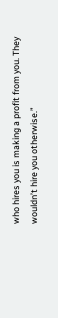who hires you is making a profit from you. They wouldn’t hire you otherwise.”